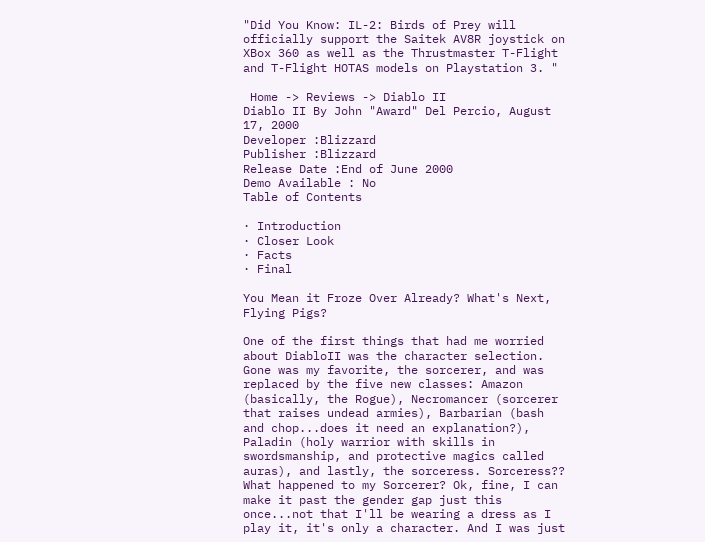"Did You Know: IL-2: Birds of Prey will officially support the Saitek AV8R joystick on XBox 360 as well as the Thrustmaster T-Flight and T-Flight HOTAS models on Playstation 3. "

 Home -> Reviews -> Diablo II
Diablo II By John "Award" Del Percio, August 17, 2000
Developer :Blizzard
Publisher :Blizzard
Release Date :End of June 2000
Demo Available : No
Table of Contents

· Introduction
· Closer Look
· Facts
· Final

You Mean it Froze Over Already? What's Next, Flying Pigs?

One of the first things that had me worried about DiabloII was the character selection. Gone was my favorite, the sorcerer, and was replaced by the five new classes: Amazon (basically, the Rogue), Necromancer (sorcerer that raises undead armies), Barbarian (bash and chop...does it need an explanation?), Paladin (holy warrior with skills in swordsmanship, and protective magics called auras), and lastly, the sorceress. Sorceress?? What happened to my Sorcerer? Ok, fine, I can make it past the gender gap just this once...not that I'll be wearing a dress as I play it, it's only a character. And I was just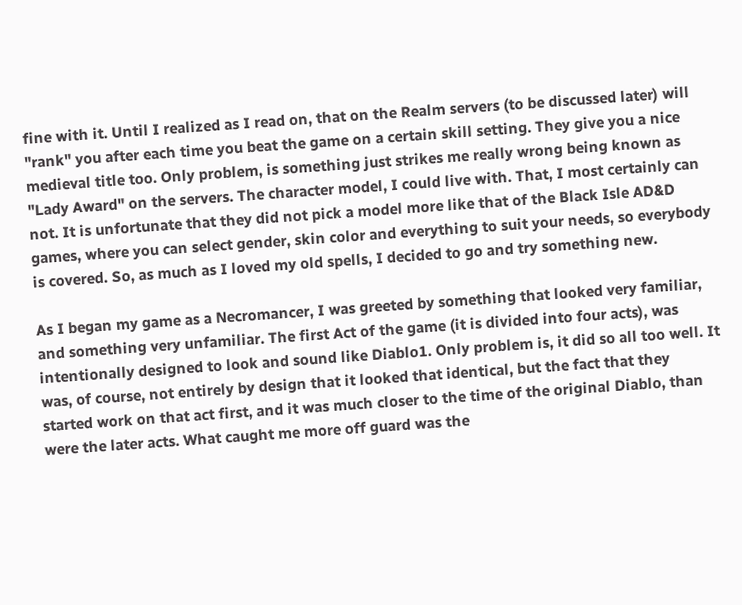fine with it. Until I realized as I read on, that on the Realm servers (to be discussed later) will "rank" you after each time you beat the game on a certain skill setting. They give you a nice medieval title too. Only problem, is something just strikes me really wrong being known as "Lady Award" on the servers. The character model, I could live with. That, I most certainly can not. It is unfortunate that they did not pick a model more like that of the Black Isle AD&D games, where you can select gender, skin color and everything to suit your needs, so everybody is covered. So, as much as I loved my old spells, I decided to go and try something new.

As I began my game as a Necromancer, I was greeted by something that looked very familiar, and something very unfamiliar. The first Act of the game (it is divided into four acts), was intentionally designed to look and sound like Diablo1. Only problem is, it did so all too well. It was, of course, not entirely by design that it looked that identical, but the fact that they started work on that act first, and it was much closer to the time of the original Diablo, than were the later acts. What caught me more off guard was the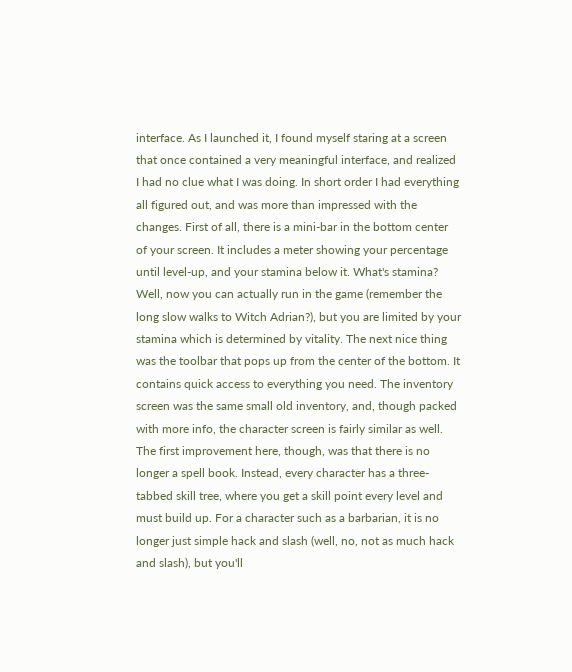interface. As I launched it, I found myself staring at a screen that once contained a very meaningful interface, and realized I had no clue what I was doing. In short order I had everything all figured out, and was more than impressed with the changes. First of all, there is a mini-bar in the bottom center of your screen. It includes a meter showing your percentage until level-up, and your stamina below it. What's stamina? Well, now you can actually run in the game (remember the long slow walks to Witch Adrian?), but you are limited by your stamina which is determined by vitality. The next nice thing was the toolbar that pops up from the center of the bottom. It contains quick access to everything you need. The inventory screen was the same small old inventory, and, though packed with more info, the character screen is fairly similar as well. The first improvement here, though, was that there is no longer a spell book. Instead, every character has a three-tabbed skill tree, where you get a skill point every level and must build up. For a character such as a barbarian, it is no longer just simple hack and slash (well, no, not as much hack and slash), but you'll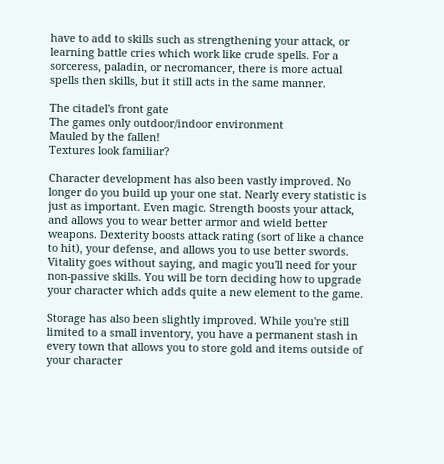have to add to skills such as strengthening your attack, or learning battle cries which work like crude spells. For a sorceress, paladin, or necromancer, there is more actual spells then skills, but it still acts in the same manner.

The citadel's front gate
The games only outdoor/indoor environment
Mauled by the fallen!
Textures look familiar?

Character development has also been vastly improved. No longer do you build up your one stat. Nearly every statistic is just as important. Even magic. Strength boosts your attack, and allows you to wear better armor and wield better weapons. Dexterity boosts attack rating (sort of like a chance to hit), your defense, and allows you to use better swords. Vitality goes without saying, and magic you'll need for your non-passive skills. You will be torn deciding how to upgrade your character which adds quite a new element to the game.

Storage has also been slightly improved. While you're still limited to a small inventory, you have a permanent stash in every town that allows you to store gold and items outside of your character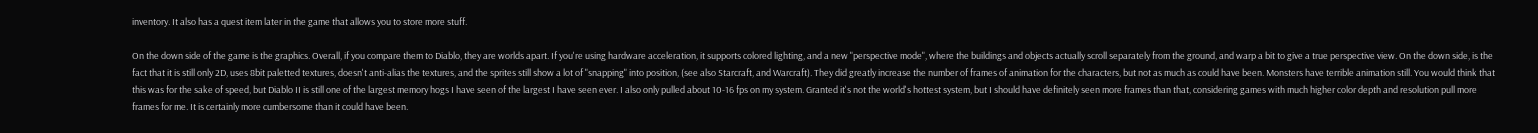inventory. It also has a quest item later in the game that allows you to store more stuff.

On the down side of the game is the graphics. Overall, if you compare them to Diablo, they are worlds apart. If you're using hardware acceleration, it supports colored lighting, and a new "perspective mode", where the buildings and objects actually scroll separately from the ground, and warp a bit to give a true perspective view. On the down side, is the fact that it is still only 2D, uses 8bit paletted textures, doesn't anti-alias the textures, and the sprites still show a lot of "snapping" into position, (see also Starcraft, and Warcraft). They did greatly increase the number of frames of animation for the characters, but not as much as could have been. Monsters have terrible animation still. You would think that this was for the sake of speed, but Diablo II is still one of the largest memory hogs I have seen of the largest I have seen ever. I also only pulled about 10-16 fps on my system. Granted it's not the world's hottest system, but I should have definitely seen more frames than that, considering games with much higher color depth and resolution pull more frames for me. It is certainly more cumbersome than it could have been.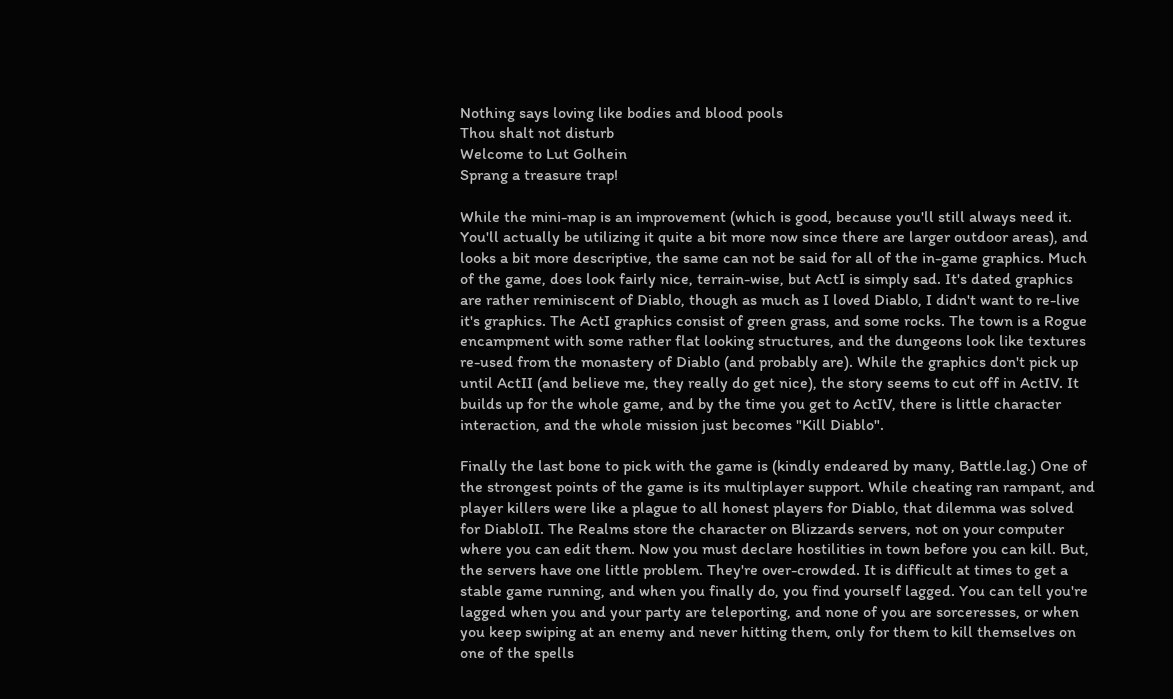Nothing says loving like bodies and blood pools
Thou shalt not disturb
Welcome to Lut Golhein
Sprang a treasure trap!

While the mini-map is an improvement (which is good, because you'll still always need it. You'll actually be utilizing it quite a bit more now since there are larger outdoor areas), and looks a bit more descriptive, the same can not be said for all of the in-game graphics. Much of the game, does look fairly nice, terrain-wise, but ActI is simply sad. It's dated graphics are rather reminiscent of Diablo, though as much as I loved Diablo, I didn't want to re-live it's graphics. The ActI graphics consist of green grass, and some rocks. The town is a Rogue encampment with some rather flat looking structures, and the dungeons look like textures re-used from the monastery of Diablo (and probably are). While the graphics don't pick up until ActII (and believe me, they really do get nice), the story seems to cut off in ActIV. It builds up for the whole game, and by the time you get to ActIV, there is little character interaction, and the whole mission just becomes "Kill Diablo".

Finally the last bone to pick with the game is (kindly endeared by many, Battle.lag.) One of the strongest points of the game is its multiplayer support. While cheating ran rampant, and player killers were like a plague to all honest players for Diablo, that dilemma was solved for DiabloII. The Realms store the character on Blizzards servers, not on your computer where you can edit them. Now you must declare hostilities in town before you can kill. But, the servers have one little problem. They're over-crowded. It is difficult at times to get a stable game running, and when you finally do, you find yourself lagged. You can tell you're lagged when you and your party are teleporting, and none of you are sorceresses, or when you keep swiping at an enemy and never hitting them, only for them to kill themselves on one of the spells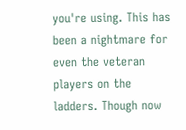you're using. This has been a nightmare for even the veteran players on the ladders. Though now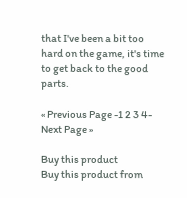that I've been a bit too hard on the game, it's time to get back to the good parts.

« Previous Page -1 2 3 4- Next Page »

Buy this product
Buy this product from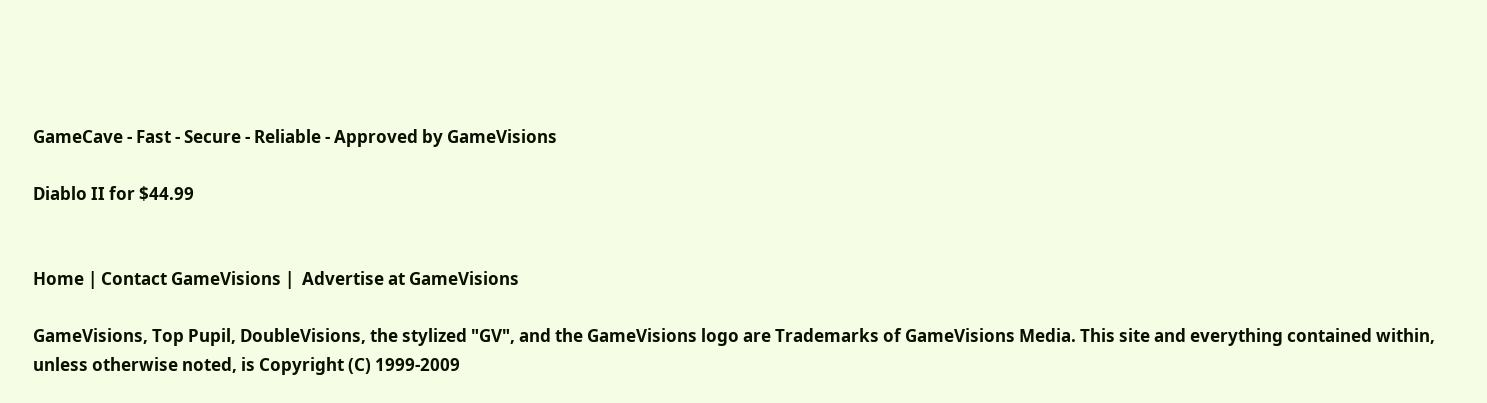GameCave - Fast - Secure - Reliable - Approved by GameVisions

Diablo II for $44.99


Home | Contact GameVisions |  Advertise at GameVisions

GameVisions, Top Pupil, DoubleVisions, the stylized "GV", and the GameVisions logo are Trademarks of GameVisions Media. This site and everything contained within, unless otherwise noted, is Copyright (C) 1999-2009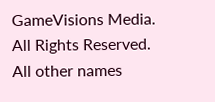GameVisions Media. All Rights Reserved. All other names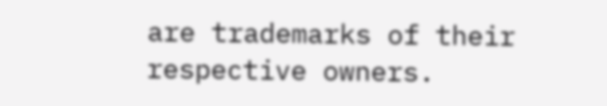are trademarks of their respective owners.